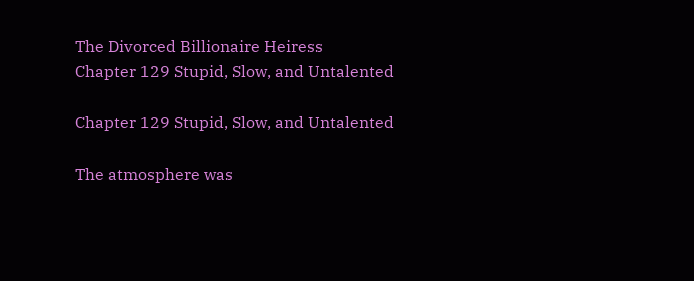The Divorced Billionaire Heiress
Chapter 129 Stupid, Slow, and Untalented

Chapter 129 Stupid, Slow, and Untalented

The atmosphere was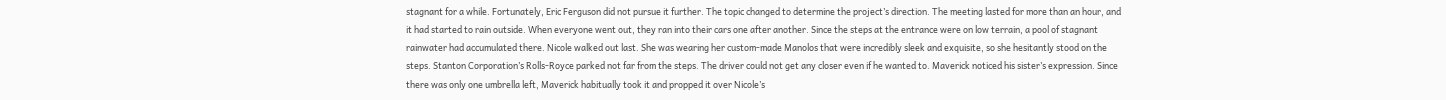stagnant for a while. Fortunately, Eric Ferguson did not pursue it further. The topic changed to determine the project’s direction. The meeting lasted for more than an hour, and it had started to rain outside. When everyone went out, they ran into their cars one after another. Since the steps at the entrance were on low terrain, a pool of stagnant rainwater had accumulated there. Nicole walked out last. She was wearing her custom-made Manolos that were incredibly sleek and exquisite, so she hesitantly stood on the steps. Stanton Corporation’s Rolls-Royce parked not far from the steps. The driver could not get any closer even if he wanted to. Maverick noticed his sister’s expression. Since there was only one umbrella left, Maverick habitually took it and propped it over Nicole’s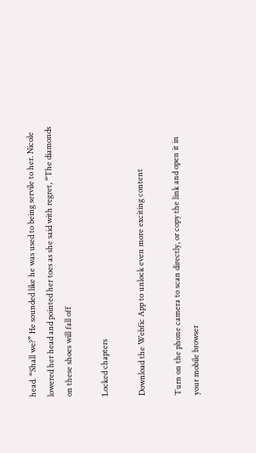head. “Shall we?” He sounded like he was used to being servile to her. Nicole lowered her head and pointed her toes as she said with regret, “The diamonds on these shoes will fall off

Locked chapters

Download the Webfic App to unlock even more exciting content

Turn on the phone camera to scan directly, or copy the link and open it in your mobile browser